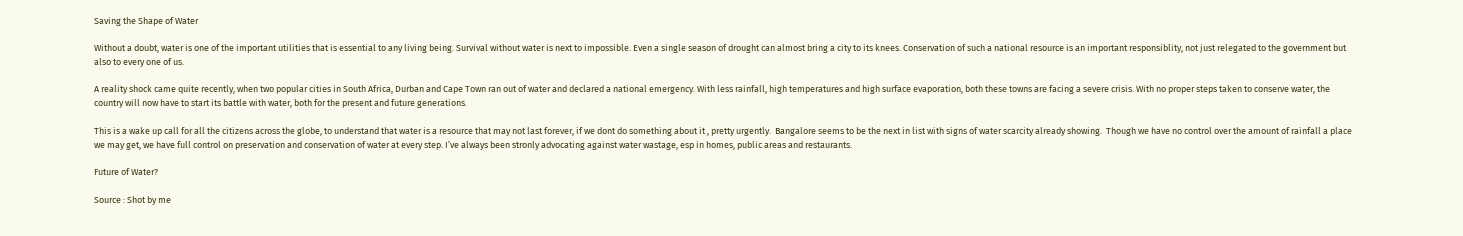Saving the Shape of Water

Without a doubt, water is one of the important utilities that is essential to any living being. Survival without water is next to impossible. Even a single season of drought can almost bring a city to its knees. Conservation of such a national resource is an important responsiblity, not just relegated to the government but also to every one of us.

A reality shock came quite recently, when two popular cities in South Africa, Durban and Cape Town ran out of water and declared a national emergency. With less rainfall, high temperatures and high surface evaporation, both these towns are facing a severe crisis. With no proper steps taken to conserve water, the country will now have to start its battle with water, both for the present and future generations.

This is a wake up call for all the citizens across the globe, to understand that water is a resource that may not last forever, if we dont do something about it , pretty urgently.  Bangalore seems to be the next in list with signs of water scarcity already showing.  Though we have no control over the amount of rainfall a place we may get, we have full control on preservation and conservation of water at every step. I’ve always been stronly advocating against water wastage, esp in homes, public areas and restaurants.

Future of Water?

Source : Shot by me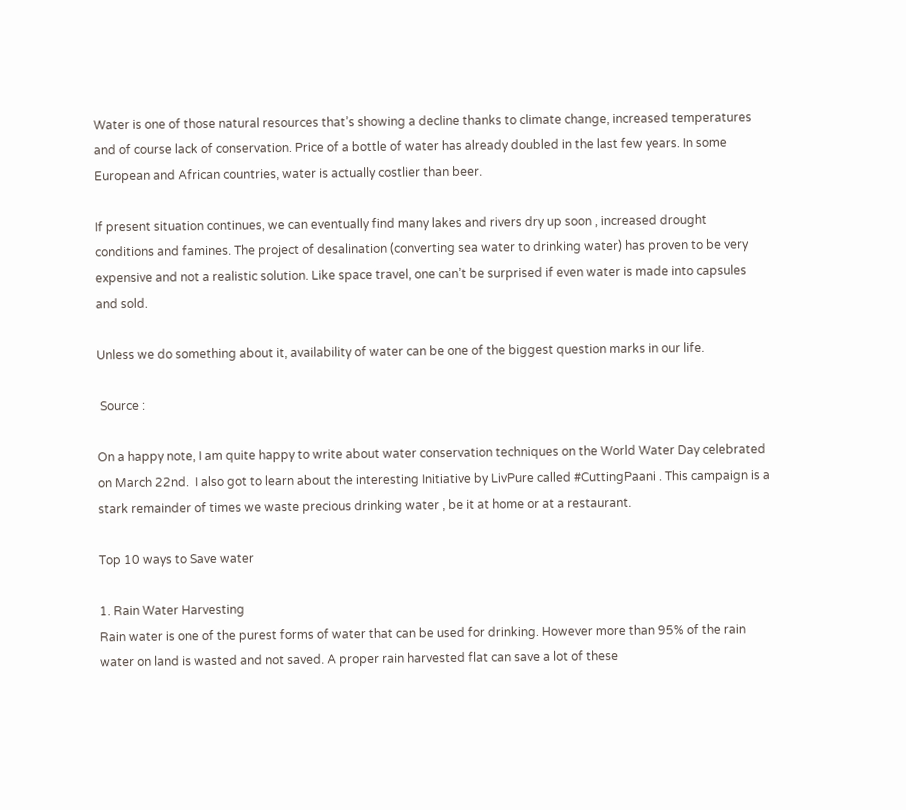Water is one of those natural resources that’s showing a decline thanks to climate change, increased temperatures and of course lack of conservation. Price of a bottle of water has already doubled in the last few years. In some European and African countries, water is actually costlier than beer.

If present situation continues, we can eventually find many lakes and rivers dry up soon , increased drought conditions and famines. The project of desalination (converting sea water to drinking water) has proven to be very expensive and not a realistic solution. Like space travel, one can’t be surprised if even water is made into capsules and sold.

Unless we do something about it, availability of water can be one of the biggest question marks in our life.

 Source :

On a happy note, I am quite happy to write about water conservation techniques on the World Water Day celebrated on March 22nd.  I also got to learn about the interesting Initiative by LivPure called #CuttingPaani . This campaign is a stark remainder of times we waste precious drinking water , be it at home or at a restaurant.

Top 10 ways to Save water

1. Rain Water Harvesting
Rain water is one of the purest forms of water that can be used for drinking. However more than 95% of the rain water on land is wasted and not saved. A proper rain harvested flat can save a lot of these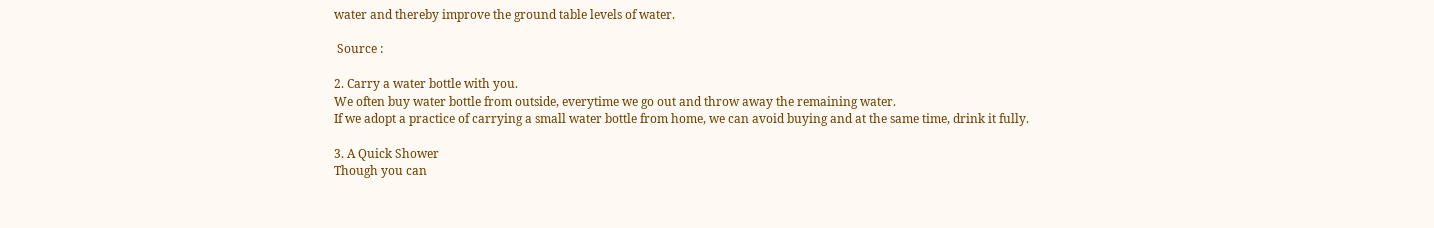water and thereby improve the ground table levels of water.

 Source :

2. Carry a water bottle with you.
We often buy water bottle from outside, everytime we go out and throw away the remaining water.
If we adopt a practice of carrying a small water bottle from home, we can avoid buying and at the same time, drink it fully.

3. A Quick Shower
Though you can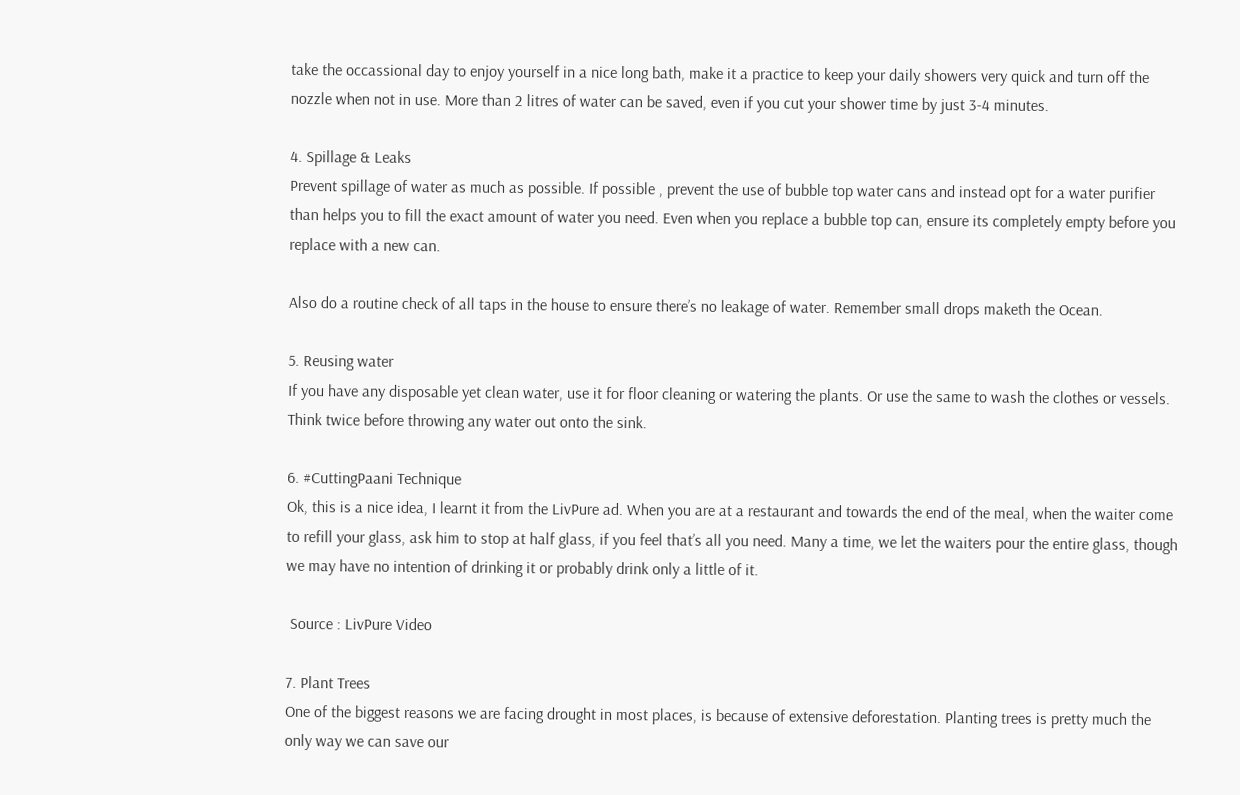take the occassional day to enjoy yourself in a nice long bath, make it a practice to keep your daily showers very quick and turn off the nozzle when not in use. More than 2 litres of water can be saved, even if you cut your shower time by just 3-4 minutes.

4. Spillage & Leaks
Prevent spillage of water as much as possible. If possible , prevent the use of bubble top water cans and instead opt for a water purifier than helps you to fill the exact amount of water you need. Even when you replace a bubble top can, ensure its completely empty before you replace with a new can.

Also do a routine check of all taps in the house to ensure there’s no leakage of water. Remember small drops maketh the Ocean.

5. Reusing water
If you have any disposable yet clean water, use it for floor cleaning or watering the plants. Or use the same to wash the clothes or vessels. Think twice before throwing any water out onto the sink.

6. #CuttingPaani Technique
Ok, this is a nice idea, I learnt it from the LivPure ad. When you are at a restaurant and towards the end of the meal, when the waiter come to refill your glass, ask him to stop at half glass, if you feel that’s all you need. Many a time, we let the waiters pour the entire glass, though we may have no intention of drinking it or probably drink only a little of it.

 Source : LivPure Video

7. Plant Trees
One of the biggest reasons we are facing drought in most places, is because of extensive deforestation. Planting trees is pretty much the only way we can save our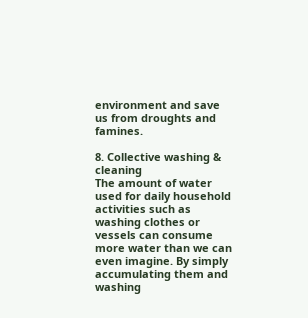environment and save us from droughts and famines.

8. Collective washing & cleaning
The amount of water used for daily household activities such as washing clothes or vessels can consume more water than we can even imagine. By simply accumulating them and washing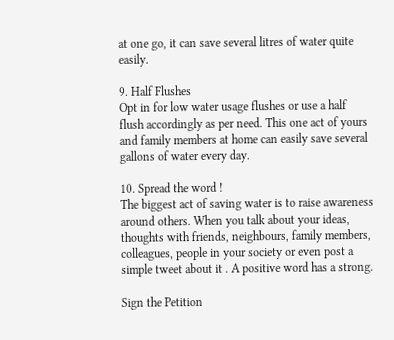at one go, it can save several litres of water quite easily.

9. Half Flushes
Opt in for low water usage flushes or use a half flush accordingly as per need. This one act of yours and family members at home can easily save several gallons of water every day.

10. Spread the word !
The biggest act of saving water is to raise awareness around others. When you talk about your ideas, thoughts with friends, neighbours, family members, colleagues, people in your society or even post a simple tweet about it . A positive word has a strong.

Sign the Petition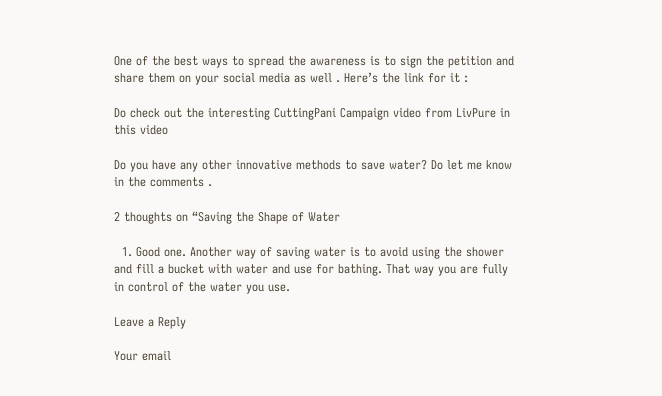One of the best ways to spread the awareness is to sign the petition and share them on your social media as well . Here’s the link for it :

Do check out the interesting CuttingPani Campaign video from LivPure in this video

Do you have any other innovative methods to save water? Do let me know in the comments .

2 thoughts on “Saving the Shape of Water

  1. Good one. Another way of saving water is to avoid using the shower and fill a bucket with water and use for bathing. That way you are fully in control of the water you use.

Leave a Reply

Your email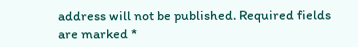address will not be published. Required fields are marked *